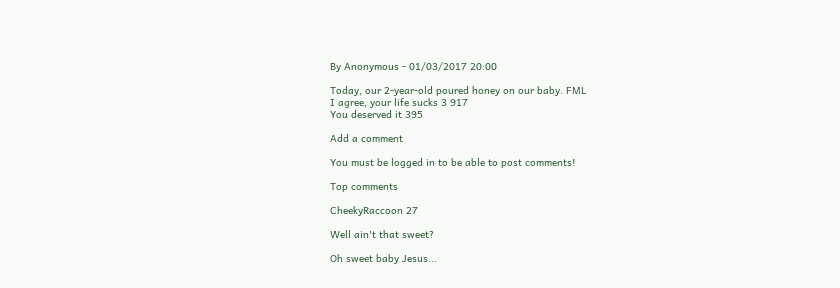By Anonymous - 01/03/2017 20:00

Today, our 2-year-old poured honey on our baby. FML
I agree, your life sucks 3 917
You deserved it 395

Add a comment

You must be logged in to be able to post comments!

Top comments

CheekyRaccoon 27

Well ain't that sweet?

Oh sweet baby Jesus...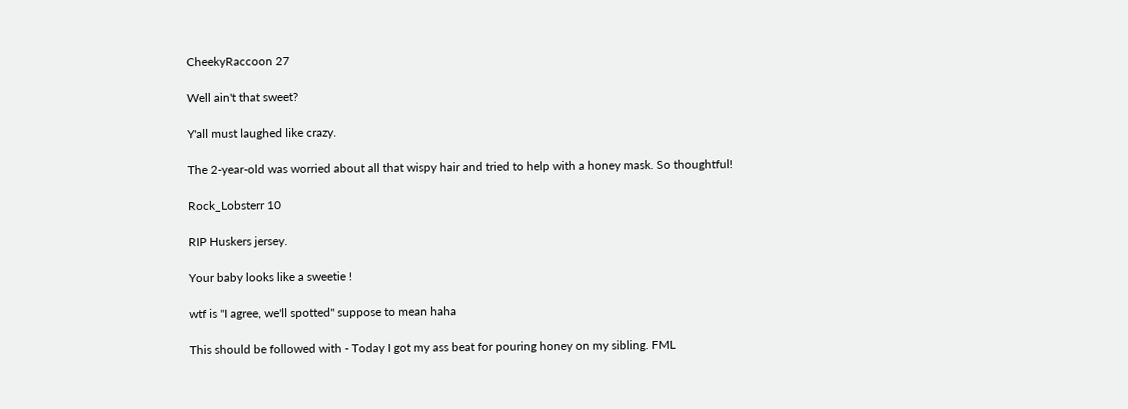CheekyRaccoon 27

Well ain't that sweet?

Y'all must laughed like crazy.

The 2-year-old was worried about all that wispy hair and tried to help with a honey mask. So thoughtful!

Rock_Lobsterr 10

RIP Huskers jersey.

Your baby looks like a sweetie !

wtf is "I agree, we'll spotted" suppose to mean haha

This should be followed with - Today I got my ass beat for pouring honey on my sibling. FML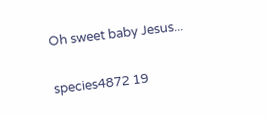Oh sweet baby Jesus...

species4872 19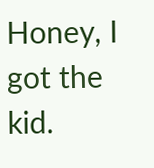Honey, I got the kid.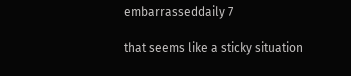embarrasseddaily 7

that seems like a sticky situation